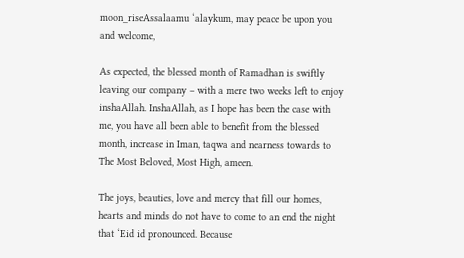moon_riseAssalaamu ‘alaykum, may peace be upon you and welcome,

As expected, the blessed month of Ramadhan is swiftly leaving our company – with a mere two weeks left to enjoy inshaAllah. InshaAllah, as I hope has been the case with me, you have all been able to benefit from the blessed month, increase in Iman, taqwa and nearness towards to The Most Beloved, Most High, ameen.

The joys, beauties, love and mercy that fill our homes, hearts and minds do not have to come to an end the night that ‘Eid id pronounced. Because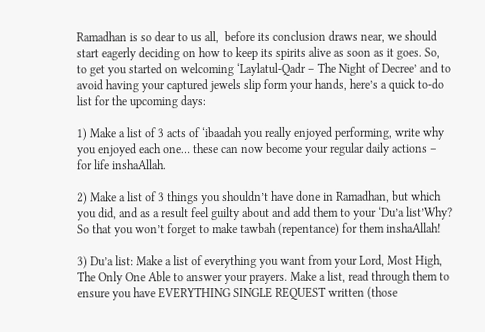Ramadhan is so dear to us all,  before its conclusion draws near, we should start eagerly deciding on how to keep its spirits alive as soon as it goes. So, to get you started on welcoming ‘Laylatul-Qadr – The Night of Decree’ and to avoid having your captured jewels slip form your hands, here’s a quick to-do list for the upcoming days:

1) Make a list of 3 acts of ‘ibaadah you really enjoyed performing, write why you enjoyed each one… these can now become your regular daily actions – for life inshaAllah.

2) Make a list of 3 things you shouldn’t have done in Ramadhan, but which you did, and as a result feel guilty about and add them to your ‘Du’a list’Why? So that you won’t forget to make tawbah (repentance) for them inshaAllah!

3) Du’a list: Make a list of everything you want from your Lord, Most High, The Only One Able to answer your prayers. Make a list, read through them to ensure you have EVERYTHING SINGLE REQUEST written (those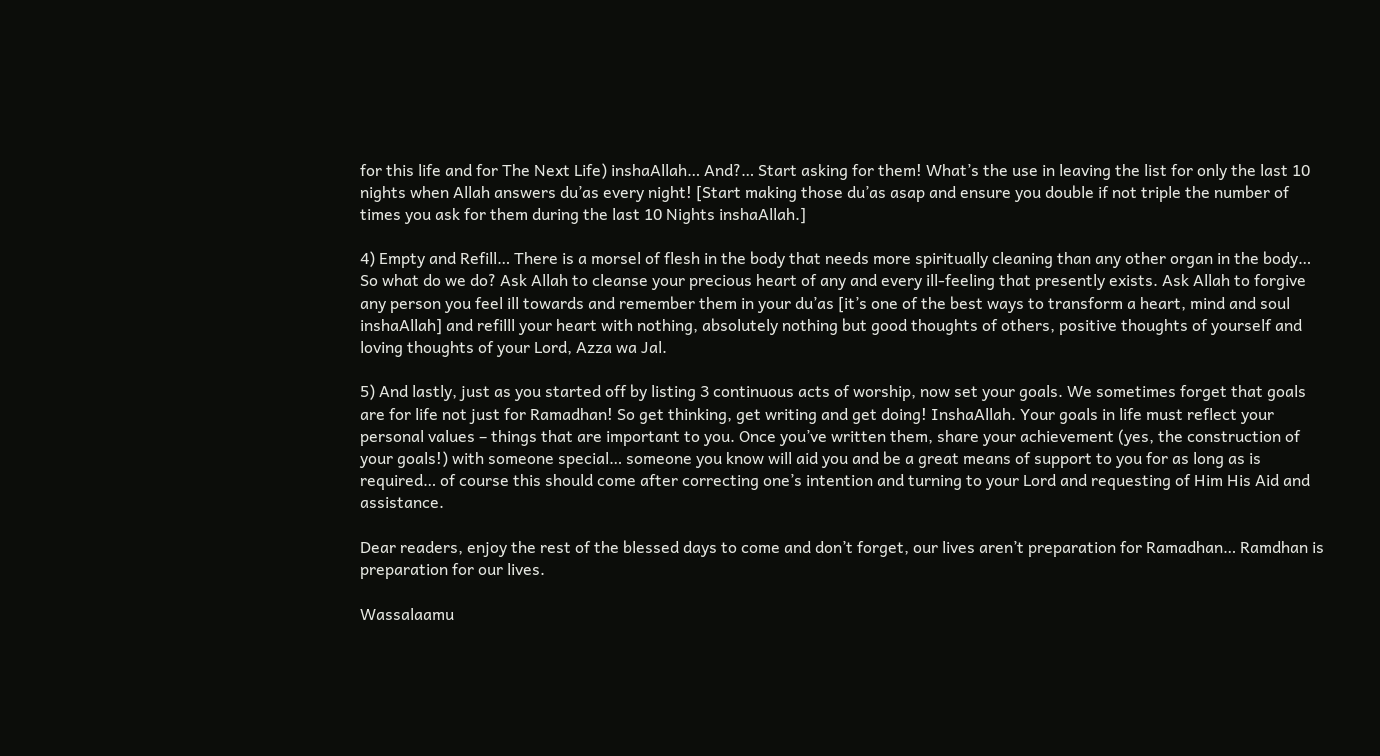for this life and for The Next Life) inshaAllah… And?… Start asking for them! What’s the use in leaving the list for only the last 10 nights when Allah answers du’as every night! [Start making those du’as asap and ensure you double if not triple the number of times you ask for them during the last 10 Nights inshaAllah.]

4) Empty and Refill… There is a morsel of flesh in the body that needs more spiritually cleaning than any other organ in the body… So what do we do? Ask Allah to cleanse your precious heart of any and every ill-feeling that presently exists. Ask Allah to forgive any person you feel ill towards and remember them in your du’as [it’s one of the best ways to transform a heart, mind and soul inshaAllah] and refilll your heart with nothing, absolutely nothing but good thoughts of others, positive thoughts of yourself and loving thoughts of your Lord, Azza wa Jal.

5) And lastly, just as you started off by listing 3 continuous acts of worship, now set your goals. We sometimes forget that goals are for life not just for Ramadhan! So get thinking, get writing and get doing! InshaAllah. Your goals in life must reflect your personal values – things that are important to you. Once you’ve written them, share your achievement (yes, the construction of your goals!) with someone special… someone you know will aid you and be a great means of support to you for as long as is required… of course this should come after correcting one’s intention and turning to your Lord and requesting of Him His Aid and assistance.

Dear readers, enjoy the rest of the blessed days to come and don’t forget, our lives aren’t preparation for Ramadhan… Ramdhan is preparation for our lives.

Wassalaamu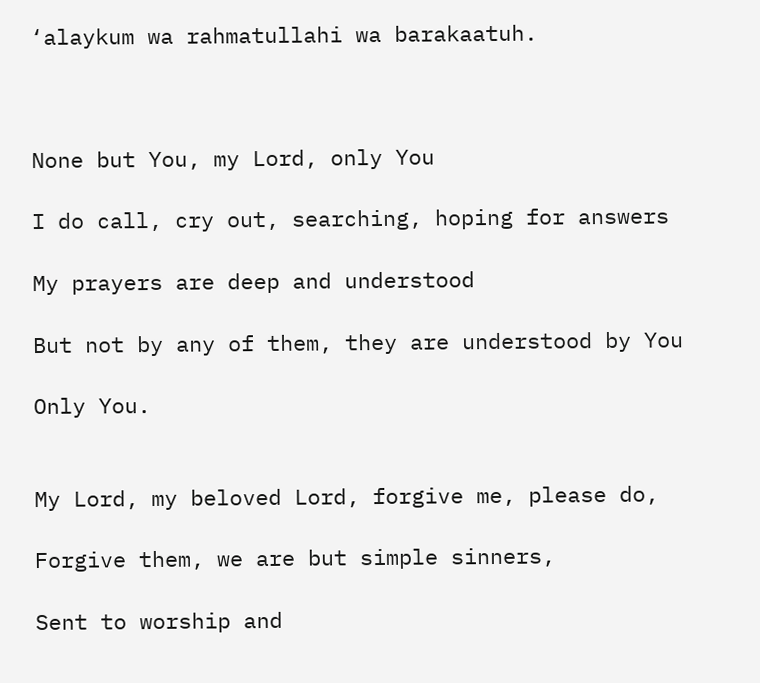‘alaykum wa rahmatullahi wa barakaatuh.



None but You, my Lord, only You

I do call, cry out, searching, hoping for answers

My prayers are deep and understood

But not by any of them, they are understood by You

Only You.


My Lord, my beloved Lord, forgive me, please do,

Forgive them, we are but simple sinners,

Sent to worship and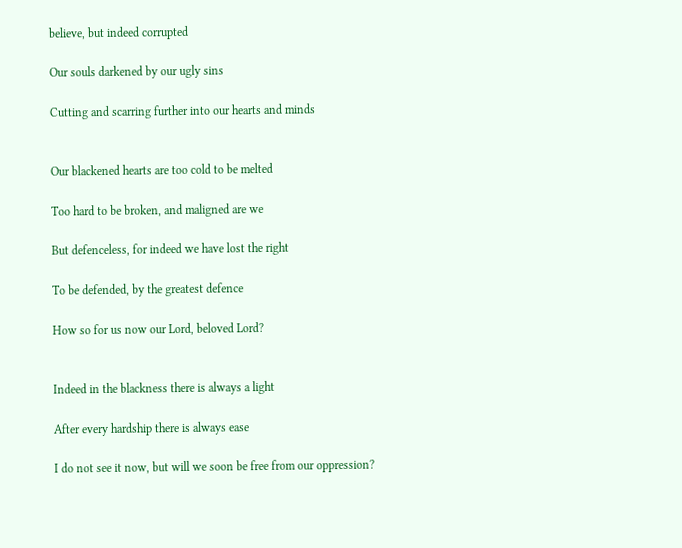believe, but indeed corrupted

Our souls darkened by our ugly sins

Cutting and scarring further into our hearts and minds


Our blackened hearts are too cold to be melted

Too hard to be broken, and maligned are we

But defenceless, for indeed we have lost the right

To be defended, by the greatest defence

How so for us now our Lord, beloved Lord?


Indeed in the blackness there is always a light

After every hardship there is always ease

I do not see it now, but will we soon be free from our oppression?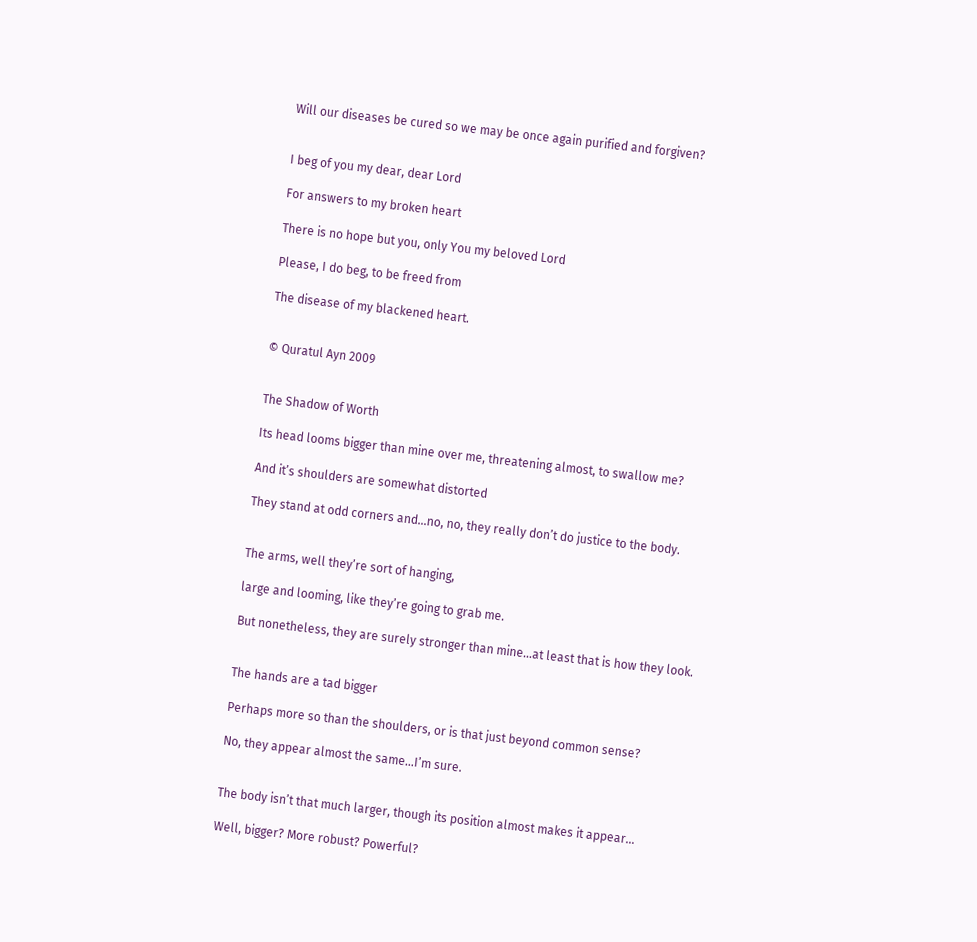Will our diseases be cured so we may be once again purified and forgiven?


I beg of you my dear, dear Lord

For answers to my broken heart

There is no hope but you, only You my beloved Lord

Please, I do beg, to be freed from

The disease of my blackened heart.


© Quratul Ayn 2009


The Shadow of Worth

Its head looms bigger than mine over me, threatening almost, to swallow me?

And it’s shoulders are somewhat distorted

They stand at odd corners and…no, no, they really don’t do justice to the body.


The arms, well they’re sort of hanging,

large and looming, like they’re going to grab me.

But nonetheless, they are surely stronger than mine…at least that is how they look.


The hands are a tad bigger

Perhaps more so than the shoulders, or is that just beyond common sense?

No, they appear almost the same…I’m sure.


The body isn’t that much larger, though its position almost makes it appear…

Well, bigger? More robust? Powerful?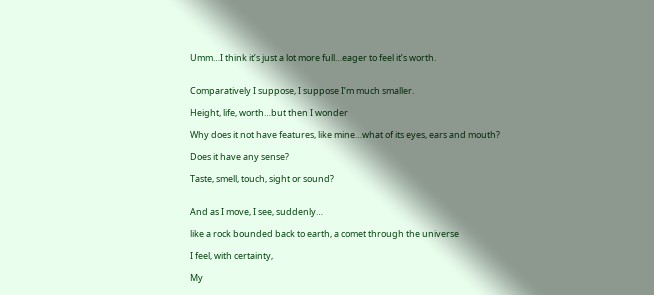Umm…I think it’s just a lot more full…eager to feel it’s worth.


Comparatively I suppose, I suppose I’m much smaller.

Height, life, worth…but then I wonder

Why does it not have features, like mine…what of its eyes, ears and mouth?

Does it have any sense?

Taste, smell, touch, sight or sound?


And as I move, I see, suddenly…

like a rock bounded back to earth, a comet through the universe

I feel, with certainty,

My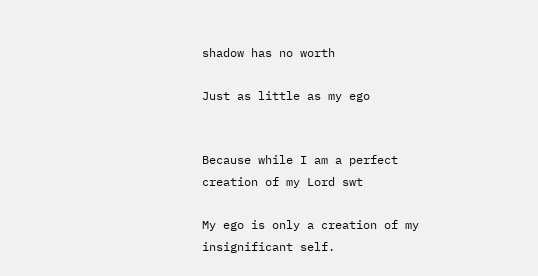shadow has no worth

Just as little as my ego


Because while I am a perfect creation of my Lord swt

My ego is only a creation of my insignificant self.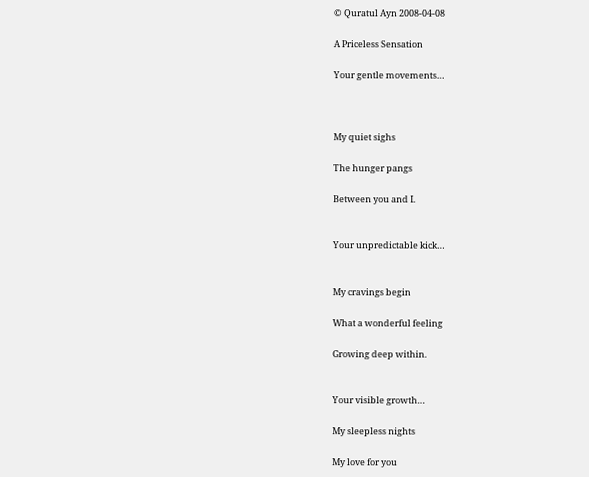© Quratul Ayn 2008-04-08

A Priceless Sensation

Your gentle movements…



My quiet sighs

The hunger pangs

Between you and I.


Your unpredictable kick…


My cravings begin

What a wonderful feeling

Growing deep within.


Your visible growth…

My sleepless nights

My love for you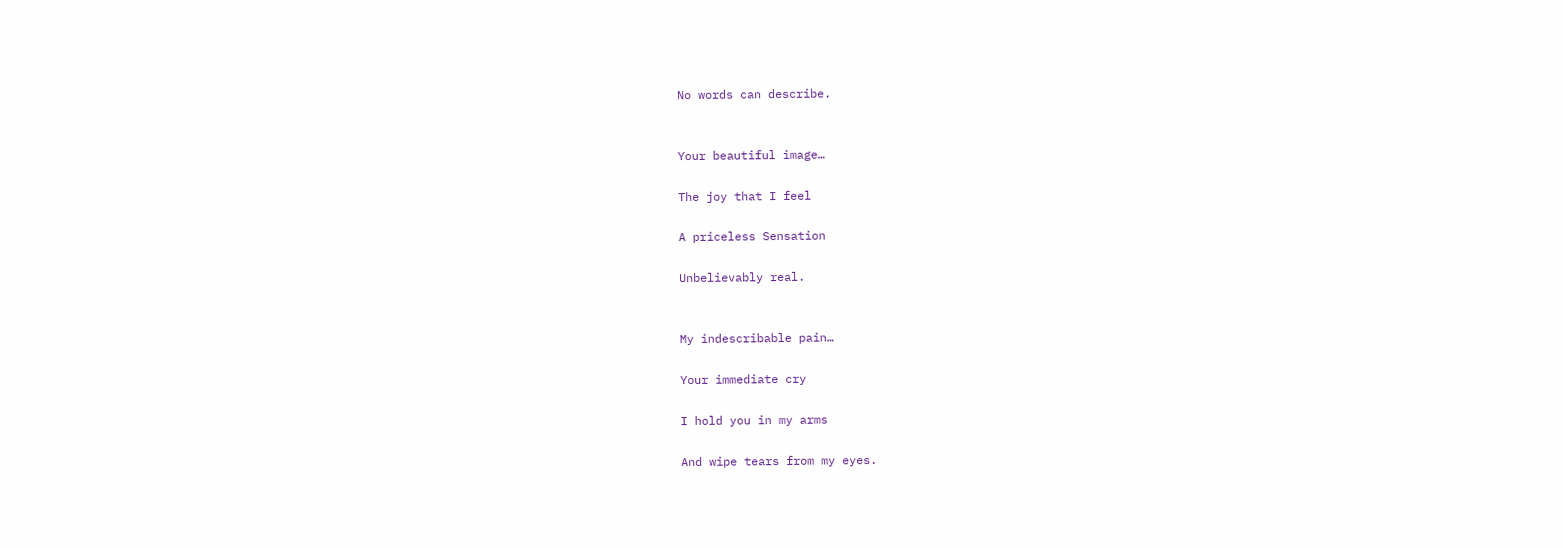No words can describe.


Your beautiful image…

The joy that I feel

A priceless Sensation

Unbelievably real.


My indescribable pain…

Your immediate cry

I hold you in my arms

And wipe tears from my eyes.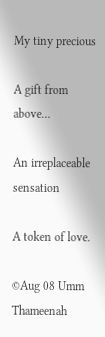My tiny precious

A gift from above…

An irreplaceable sensation

A token of love.

©Aug 08 Umm Thameenah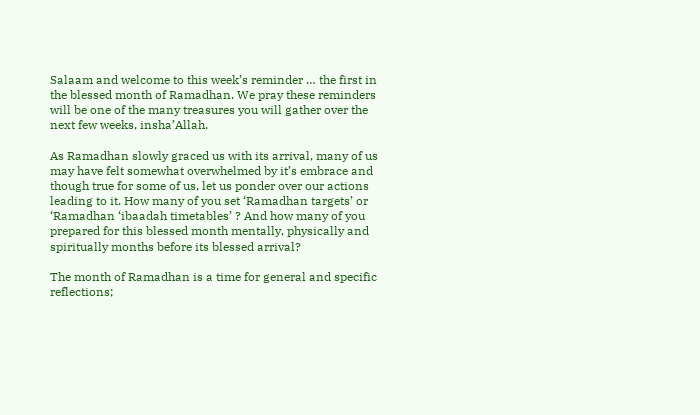Salaam and welcome to this week’s reminder … the first in the blessed month of Ramadhan. We pray these reminders will be one of the many treasures you will gather over the next few weeks, insha’Allah.

As Ramadhan slowly graced us with its arrival, many of us may have felt somewhat overwhelmed by it’s embrace and though true for some of us, let us ponder over our actions leading to it. How many of you set ‘Ramadhan targets’ or ‘Ramadhan ‘ibaadah timetables’ ? And how many of you prepared for this blessed month mentally, physically and spiritually months before its blessed arrival?

The month of Ramadhan is a time for general and specific reflections;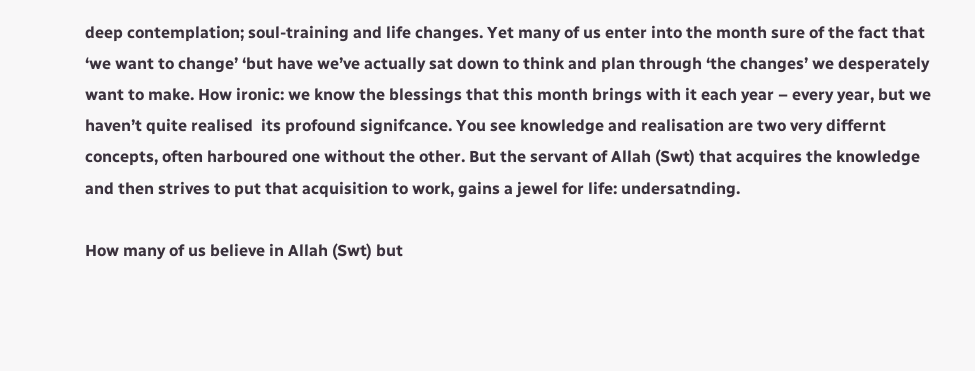deep contemplation; soul-training and life changes. Yet many of us enter into the month sure of the fact that ‘we want to change’ ‘but have we’ve actually sat down to think and plan through ‘the changes’ we desperately want to make. How ironic: we know the blessings that this month brings with it each year – every year, but we haven’t quite realised  its profound signifcance. You see knowledge and realisation are two very differnt concepts, often harboured one without the other. But the servant of Allah (Swt) that acquires the knowledge and then strives to put that acquisition to work, gains a jewel for life: undersatnding.

How many of us believe in Allah (Swt) but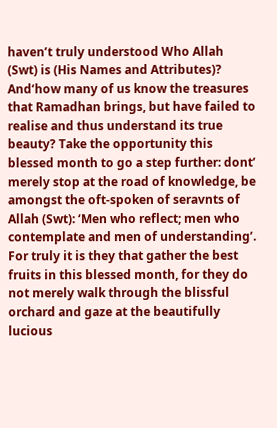haven’t truly understood Who Allah (Swt) is (His Names and Attributes)?  And‘how many of us know the treasures that Ramadhan brings, but have failed to realise and thus understand its true  beauty? Take the opportunity this blessed month to go a step further: dont’ merely stop at the road of knowledge, be amongst the oft-spoken of seravnts of Allah (Swt): ‘Men who reflect; men who contemplate and men of understanding’. For truly it is they that gather the best fruits in this blessed month, for they do not merely walk through the blissful orchard and gaze at the beautifully lucious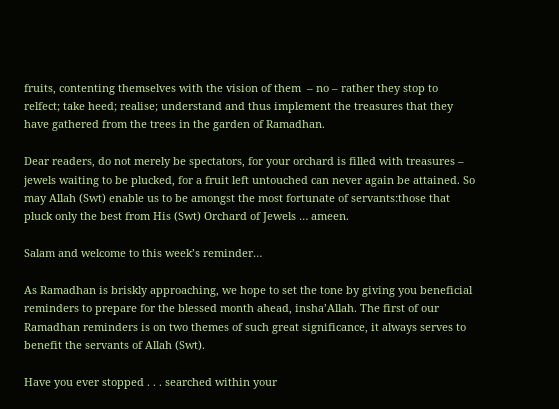fruits, contenting themselves with the vision of them  – no – rather they stop to relfect; take heed; realise; understand and thus implement the treasures that they have gathered from the trees in the garden of Ramadhan.

Dear readers, do not merely be spectators, for your orchard is filled with treasures – jewels waiting to be plucked, for a fruit left untouched can never again be attained. So may Allah (Swt) enable us to be amongst the most fortunate of servants:those that pluck only the best from His (Swt) Orchard of Jewels … ameen.

Salam and welcome to this week’s reminder…

As Ramadhan is briskly approaching, we hope to set the tone by giving you beneficial reminders to prepare for the blessed month ahead, insha’Allah. The first of our Ramadhan reminders is on two themes of such great significance, it always serves to benefit the servants of Allah (Swt).

Have you ever stopped . . . searched within your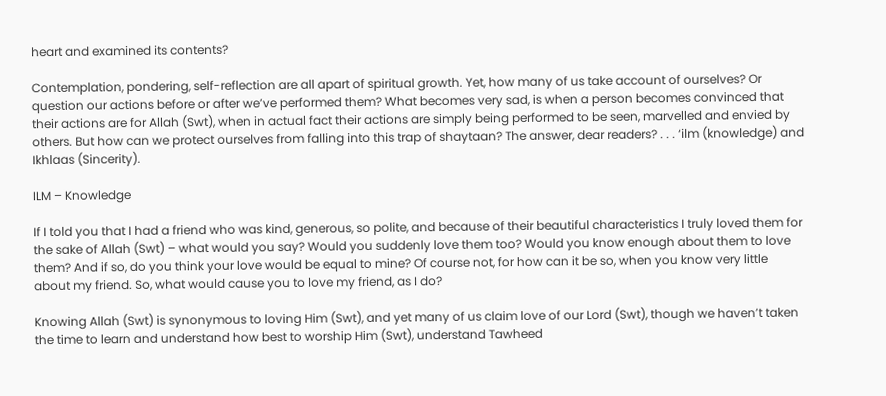heart and examined its contents?

Contemplation, pondering, self-reflection are all apart of spiritual growth. Yet, how many of us take account of ourselves? Or question our actions before or after we’ve performed them? What becomes very sad, is when a person becomes convinced that their actions are for Allah (Swt), when in actual fact their actions are simply being performed to be seen, marvelled and envied by others. But how can we protect ourselves from falling into this trap of shaytaan? The answer, dear readers? . . . ‘ilm (knowledge) and Ikhlaas (Sincerity).

ILM – Knowledge

If I told you that I had a friend who was kind, generous, so polite, and because of their beautiful characteristics I truly loved them for the sake of Allah (Swt) – what would you say? Would you suddenly love them too? Would you know enough about them to love them? And if so, do you think your love would be equal to mine? Of course not, for how can it be so, when you know very little about my friend. So, what would cause you to love my friend, as I do?

Knowing Allah (Swt) is synonymous to loving Him (Swt), and yet many of us claim love of our Lord (Swt), though we haven’t taken the time to learn and understand how best to worship Him (Swt), understand Tawheed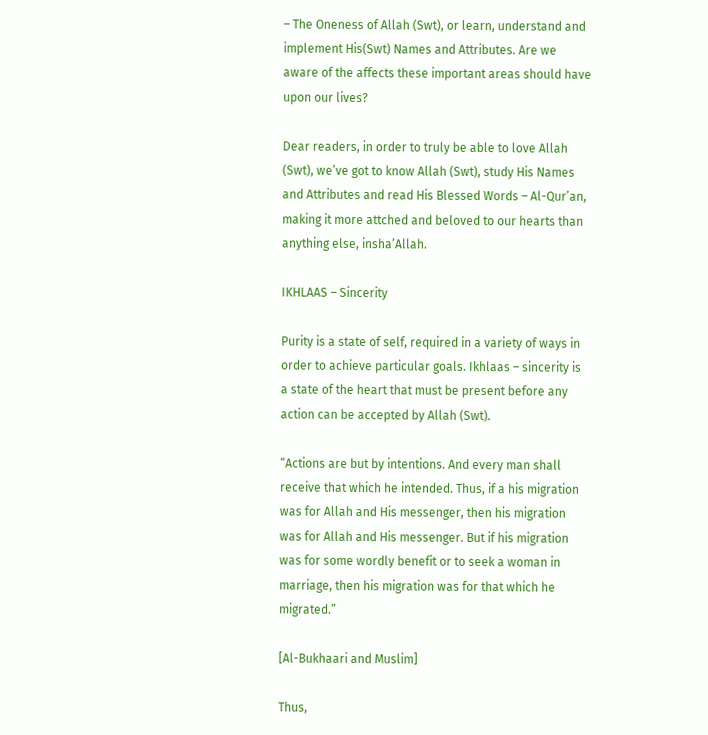– The Oneness of Allah (Swt), or learn, understand and implement His(Swt) Names and Attributes. Are we aware of the affects these important areas should have upon our lives?

Dear readers, in order to truly be able to love Allah (Swt), we’ve got to know Allah (Swt), study His Names and Attributes and read His Blessed Words – Al-Qur’an, making it more attched and beloved to our hearts than anything else, insha’Allah.

IKHLAAS – Sincerity

Purity is a state of self, required in a variety of ways in order to achieve particular goals. Ikhlaas – sincerity is a state of the heart that must be present before any action can be accepted by Allah (Swt).

“Actions are but by intentions. And every man shall receive that which he intended. Thus, if a his migration was for Allah and His messenger, then his migration was for Allah and His messenger. But if his migration was for some wordly benefit or to seek a woman in marriage, then his migration was for that which he migrated.”

[Al-Bukhaari and Muslim]

Thus,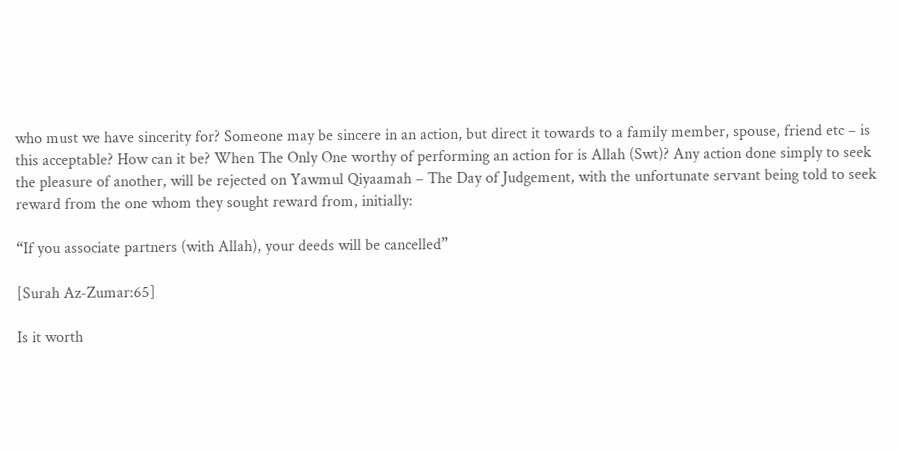who must we have sincerity for? Someone may be sincere in an action, but direct it towards to a family member, spouse, friend etc – is this acceptable? How can it be? When The Only One worthy of performing an action for is Allah (Swt)? Any action done simply to seek the pleasure of another, will be rejected on Yawmul Qiyaamah – The Day of Judgement, with the unfortunate servant being told to seek reward from the one whom they sought reward from, initially:

“If you associate partners (with Allah), your deeds will be cancelled”

[Surah Az-Zumar:65]

Is it worth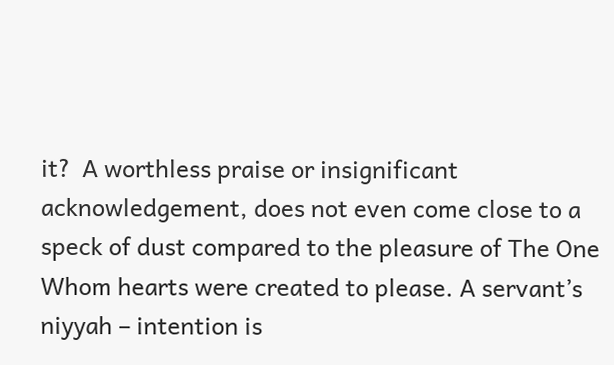it?  A worthless praise or insignificant acknowledgement, does not even come close to a speck of dust compared to the pleasure of The One Whom hearts were created to please. A servant’s niyyah – intention is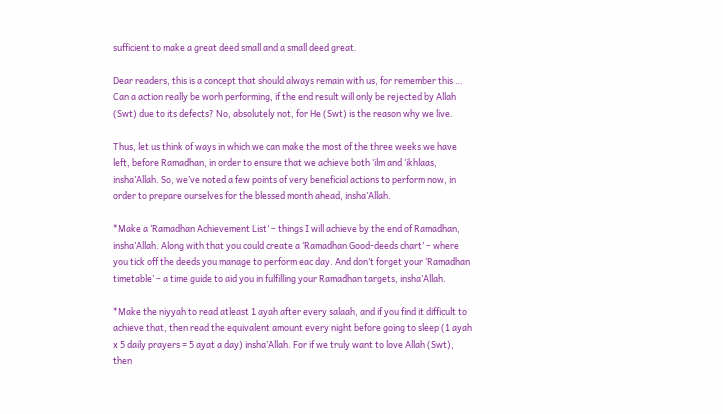sufficient to make a great deed small and a small deed great.

Dear readers, this is a concept that should always remain with us, for remember this … Can a action really be worh performing, if the end result will only be rejected by Allah (Swt) due to its defects? No, absolutely not, for He (Swt) is the reason why we live.

Thus, let us think of ways in which we can make the most of the three weeks we have left, before Ramadhan, in order to ensure that we achieve both ‘ilm and ‘ikhlaas, insha’Allah. So, we’ve noted a few points of very beneficial actions to perform now, in order to prepare ourselves for the blessed month ahead, insha’Allah.

*Make a ‘Ramadhan Achievement List’ – things I will achieve by the end of Ramadhan, insha’Allah. Along with that you could create a ‘Ramadhan Good-deeds chart’ – where you tick off the deeds you manage to perform eac day. And don’t forget your ‘Ramadhan timetable’ – a time guide to aid you in fulfilling your Ramadhan targets, insha’Allah.

*Make the niyyah to read atleast 1 ayah after every salaah, and if you find it difficult to achieve that, then read the equivalent amount every night before going to sleep (1 ayah x 5 daily prayers = 5 ayat a day) insha’Allah. For if we truly want to love Allah (Swt), then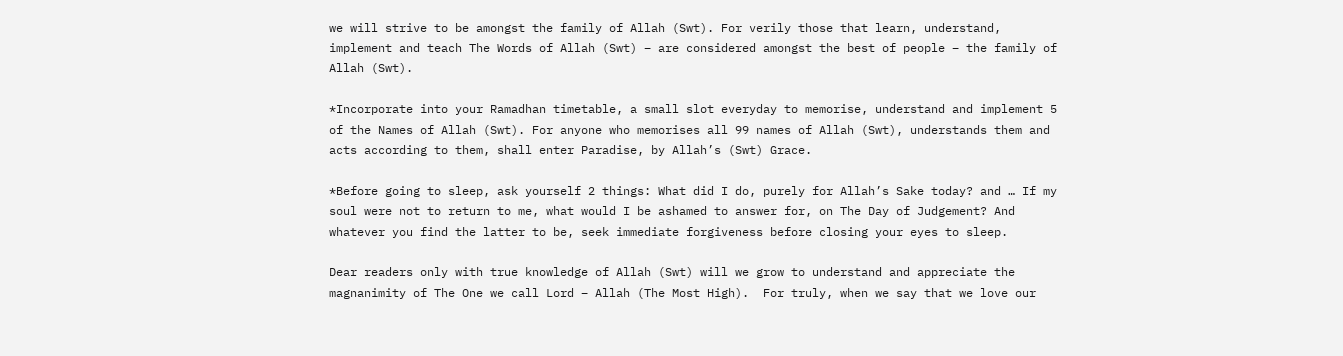we will strive to be amongst the family of Allah (Swt). For verily those that learn, understand, implement and teach The Words of Allah (Swt) – are considered amongst the best of people – the family of Allah (Swt).

*Incorporate into your Ramadhan timetable, a small slot everyday to memorise, understand and implement 5 of the Names of Allah (Swt). For anyone who memorises all 99 names of Allah (Swt), understands them and acts according to them, shall enter Paradise, by Allah’s (Swt) Grace.

*Before going to sleep, ask yourself 2 things: What did I do, purely for Allah’s Sake today? and … If my soul were not to return to me, what would I be ashamed to answer for, on The Day of Judgement? And whatever you find the latter to be, seek immediate forgiveness before closing your eyes to sleep.

Dear readers only with true knowledge of Allah (Swt) will we grow to understand and appreciate the magnanimity of The One we call Lord – Allah (The Most High).  For truly, when we say that we love our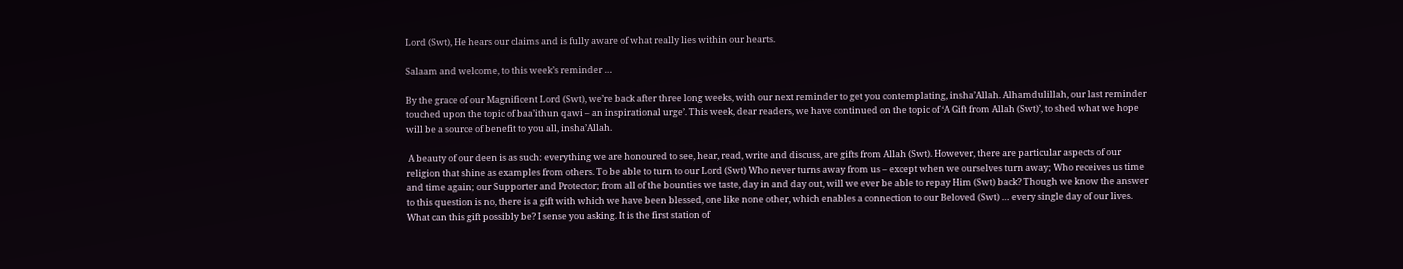Lord (Swt), He hears our claims and is fully aware of what really lies within our hearts.

Salaam and welcome, to this week’s reminder …

By the grace of our Magnificent Lord (Swt), we’re back after three long weeks, with our next reminder to get you contemplating, insha’Allah. Alhamdulillah, our last reminder touched upon the topic of baa’ithun qawi – an inspirational urge’. This week, dear readers, we have continued on the topic of ‘A Gift from Allah (Swt)’, to shed what we hope will be a source of benefit to you all, insha’Allah.

 A beauty of our deen is as such: everything we are honoured to see, hear, read, write and discuss, are gifts from Allah (Swt). However, there are particular aspects of our religion that shine as examples from others. To be able to turn to our Lord (Swt) Who never turns away from us – except when we ourselves turn away; Who receives us time and time again; our Supporter and Protector; from all of the bounties we taste, day in and day out, will we ever be able to repay Him (Swt) back? Though we know the answer to this question is no, there is a gift with which we have been blessed, one like none other, which enables a connection to our Beloved (Swt) … every single day of our lives. What can this gift possibly be? I sense you asking. It is the first station of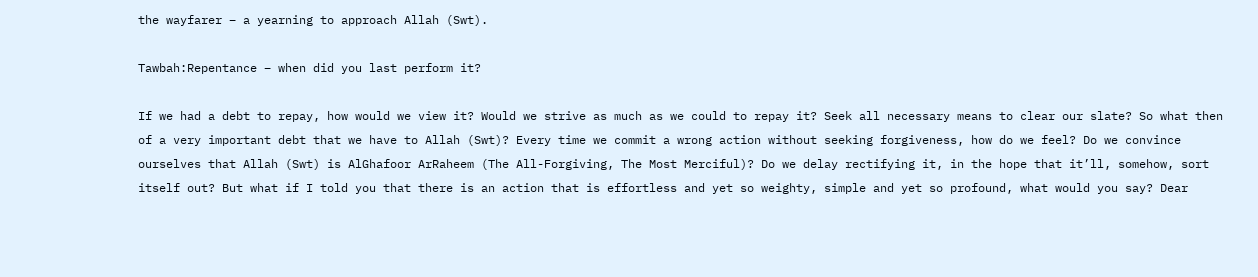the wayfarer – a yearning to approach Allah (Swt).

Tawbah:Repentance – when did you last perform it?

If we had a debt to repay, how would we view it? Would we strive as much as we could to repay it? Seek all necessary means to clear our slate? So what then of a very important debt that we have to Allah (Swt)? Every time we commit a wrong action without seeking forgiveness, how do we feel? Do we convince ourselves that Allah (Swt) is AlGhafoor ArRaheem (The All-Forgiving, The Most Merciful)? Do we delay rectifying it, in the hope that it’ll, somehow, sort itself out? But what if I told you that there is an action that is effortless and yet so weighty, simple and yet so profound, what would you say? Dear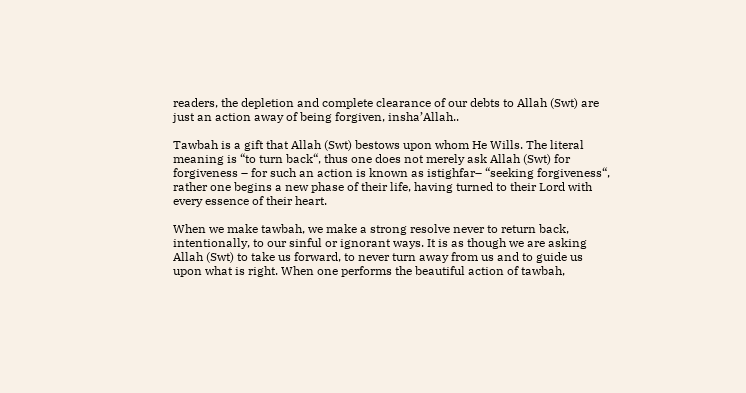readers, the depletion and complete clearance of our debts to Allah (Swt) are just an action away of being forgiven, insha’Allah..

Tawbah is a gift that Allah (Swt) bestows upon whom He Wills. The literal meaning is “to turn back“, thus one does not merely ask Allah (Swt) for forgiveness – for such an action is known as istighfar– “seeking forgiveness“, rather one begins a new phase of their life, having turned to their Lord with every essence of their heart.

When we make tawbah, we make a strong resolve never to return back, intentionally, to our sinful or ignorant ways. It is as though we are asking Allah (Swt) to take us forward, to never turn away from us and to guide us upon what is right. When one performs the beautiful action of tawbah,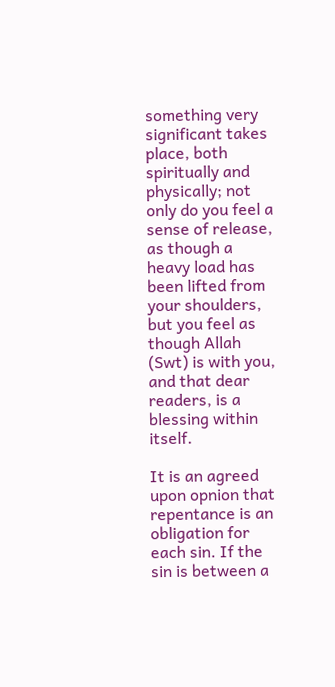something very significant takes place, both spiritually and physically; not only do you feel a sense of release, as though a heavy load has been lifted from your shoulders, but you feel as though Allah (Swt) is with you, and that dear readers, is a blessing within itself.

It is an agreed upon opnion that repentance is an obligation for each sin. If the sin is between a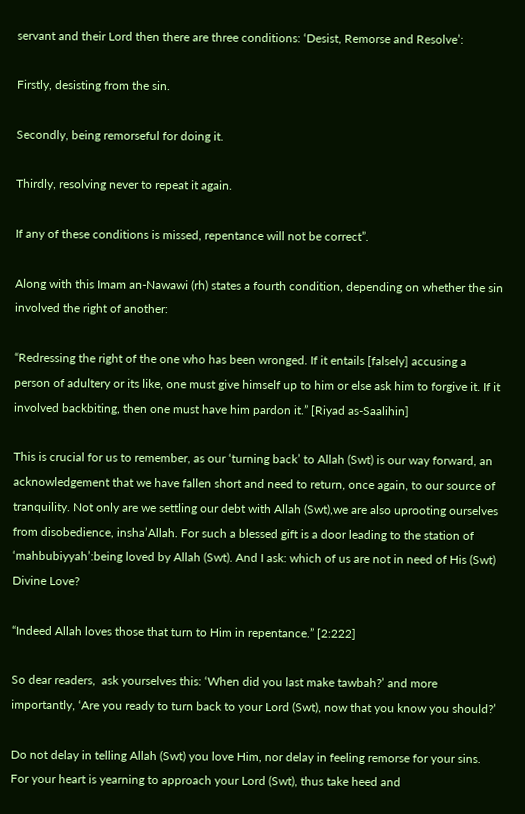servant and their Lord then there are three conditions: ‘Desist, Remorse and Resolve’:

Firstly, desisting from the sin.

Secondly, being remorseful for doing it.

Thirdly, resolving never to repeat it again.

If any of these conditions is missed, repentance will not be correct”.

Along with this Imam an-Nawawi (rh) states a fourth condition, depending on whether the sin involved the right of another:

“Redressing the right of the one who has been wronged. If it entails [falsely] accusing a person of adultery or its like, one must give himself up to him or else ask him to forgive it. If it involved backbiting, then one must have him pardon it.” [Riyad as-Saalihin]

This is crucial for us to remember, as our ‘turning back’ to Allah (Swt) is our way forward, an acknowledgement that we have fallen short and need to return, once again, to our source of tranquility. Not only are we settling our debt with Allah (Swt),we are also uprooting ourselves from disobedience, insha’Allah. For such a blessed gift is a door leading to the station of ‘mahbubiyyah’:being loved by Allah (Swt). And I ask: which of us are not in need of His (Swt) Divine Love?

“Indeed Allah loves those that turn to Him in repentance.” [2:222]

So dear readers,  ask yourselves this: ‘When did you last make tawbah?’ and more importantly, ‘Are you ready to turn back to your Lord (Swt), now that you know you should?’

Do not delay in telling Allah (Swt) you love Him, nor delay in feeling remorse for your sins. For your heart is yearning to approach your Lord (Swt), thus take heed and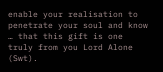enable your realisation to penetrate your soul and know … that this gift is one truly from you Lord Alone (Swt).